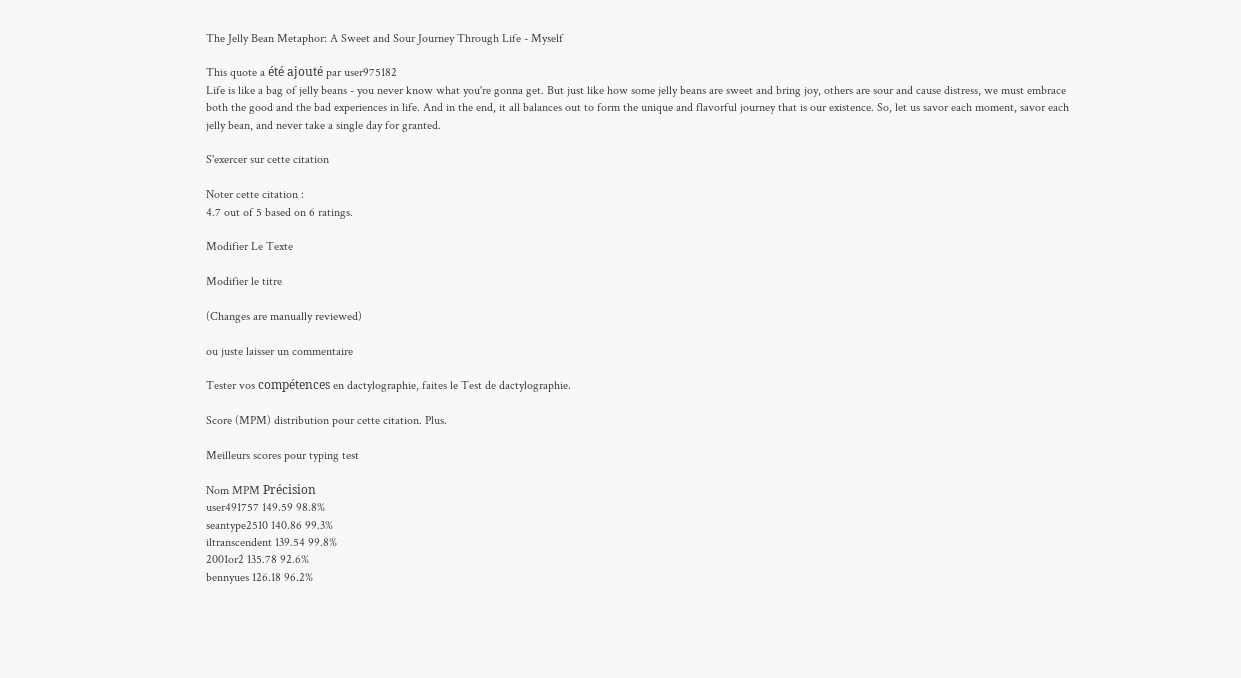The Jelly Bean Metaphor: A Sweet and Sour Journey Through Life - Myself

This quote a été ajouté par user975182
Life is like a bag of jelly beans - you never know what you're gonna get. But just like how some jelly beans are sweet and bring joy, others are sour and cause distress, we must embrace both the good and the bad experiences in life. And in the end, it all balances out to form the unique and flavorful journey that is our existence. So, let us savor each moment, savor each jelly bean, and never take a single day for granted.

S'exercer sur cette citation

Noter cette citation :
4.7 out of 5 based on 6 ratings.

Modifier Le Texte

Modifier le titre

(Changes are manually reviewed)

ou juste laisser un commentaire

Tester vos compétences en dactylographie, faites le Test de dactylographie.

Score (MPM) distribution pour cette citation. Plus.

Meilleurs scores pour typing test

Nom MPM Précision
user491757 149.59 98.8%
seantype2510 140.86 99.3%
iltranscendent 139.54 99.8%
2001or2 135.78 92.6%
bennyues 126.18 96.2%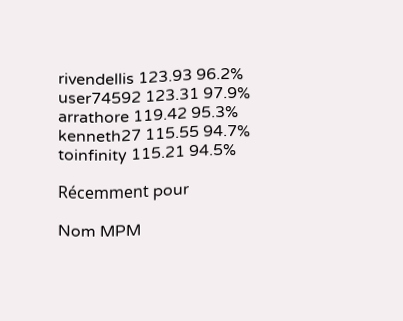rivendellis 123.93 96.2%
user74592 123.31 97.9%
arrathore 119.42 95.3%
kenneth27 115.55 94.7%
toinfinity 115.21 94.5%

Récemment pour

Nom MPM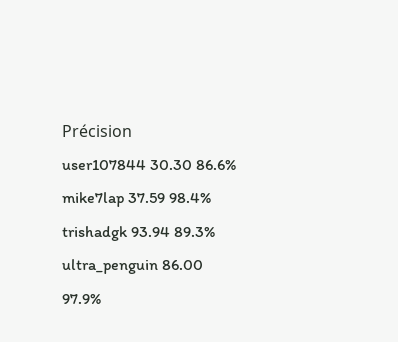Précision
user107844 30.30 86.6%
mike7lap 37.59 98.4%
trishadgk 93.94 89.3%
ultra_penguin 86.00 97.9%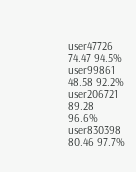user47726 74.47 94.5%
user99861 48.58 92.2%
user206721 89.28 96.6%
user830398 80.46 97.7%